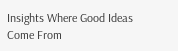Insights Where Good Ideas Come From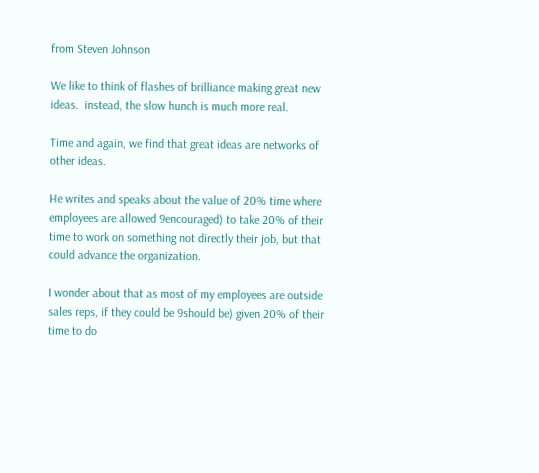from Steven Johnson

We like to think of flashes of brilliance making great new ideas.  instead, the slow hunch is much more real.

Time and again, we find that great ideas are networks of other ideas.

He writes and speaks about the value of 20% time where employees are allowed 9encouraged) to take 20% of their time to work on something not directly their job, but that could advance the organization.

I wonder about that as most of my employees are outside sales reps, if they could be 9should be) given 20% of their time to do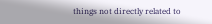things not directly related to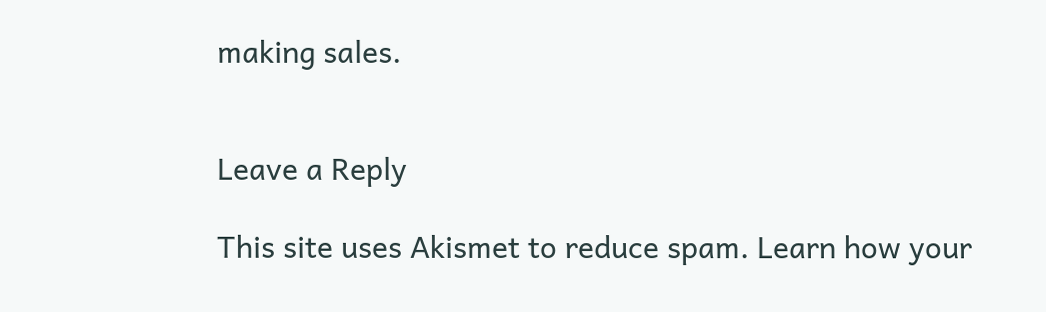making sales.


Leave a Reply

This site uses Akismet to reduce spam. Learn how your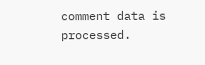comment data is processed.